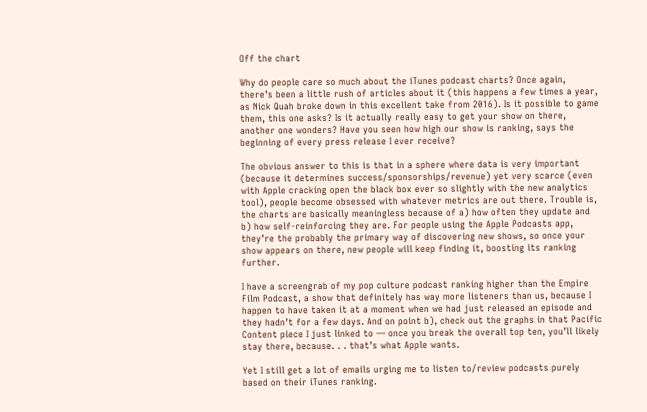Off the chart

Why do people care so much about the iTunes podcast charts? Once again, there’s been a little rush of articles about it (this happens a few times a year, as Nick Quah broke down in this excellent take from 2016). Is it possible to game them, this one asks? Is it actually really easy to get your show on there, another one wonders? Have you seen how high our show is ranking, says the beginning of every press release I ever receive?

The obvious answer to this is that in a sphere where data is very important (because it determines success/sponsorships/revenue) yet very scarce (even with Apple cracking open the black box ever so slightly with the new analytics tool), people become obsessed with whatever metrics are out there. Trouble is, the charts are basically meaningless because of a) how often they update and b) how self-reinforcing they are. For people using the Apple Podcasts app, they’re the probably the primary way of discovering new shows, so once your show appears on there, new people will keep finding it, boosting its ranking further.

I have a screengrab of my pop culture podcast ranking higher than the Empire Film Podcast, a show that definitely has way more listeners than us, because I happen to have taken it at a moment when we had just released an episode and they hadn’t for a few days. And on point b), check out the graphs in that Pacific Content piece I just linked to — once you break the overall top ten, you’ll likely stay there, because. . . that’s what Apple wants.

Yet I still get a lot of emails urging me to listen to/review podcasts purely based on their iTunes ranking.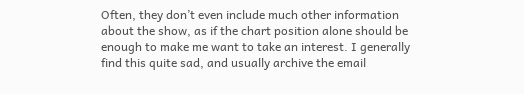Often, they don’t even include much other information about the show, as if the chart position alone should be enough to make me want to take an interest. I generally find this quite sad, and usually archive the email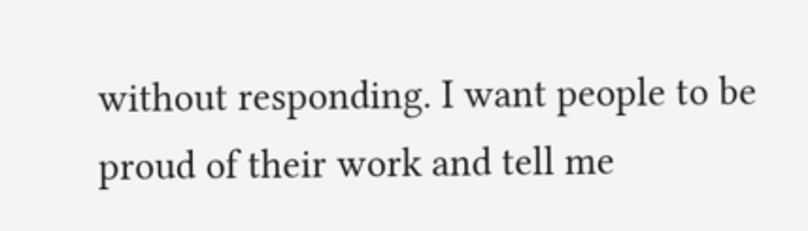without responding. I want people to be proud of their work and tell me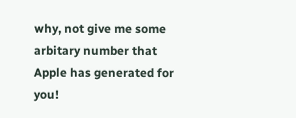why, not give me some arbitary number that Apple has generated for you!